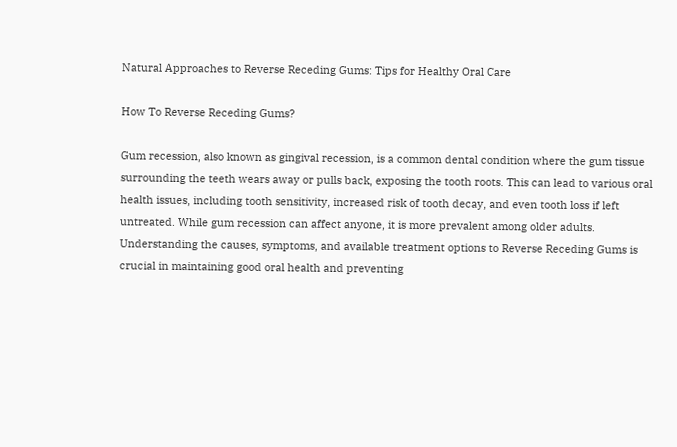Natural Approaches to Reverse Receding Gums: Tips for Healthy Oral Care

How To Reverse Receding Gums?

Gum recession, also known as gingival recession, is a common dental condition where the gum tissue surrounding the teeth wears away or pulls back, exposing the tooth roots. This can lead to various oral health issues, including tooth sensitivity, increased risk of tooth decay, and even tooth loss if left untreated. While gum recession can affect anyone, it is more prevalent among older adults. Understanding the causes, symptoms, and available treatment options to Reverse Receding Gums is crucial in maintaining good oral health and preventing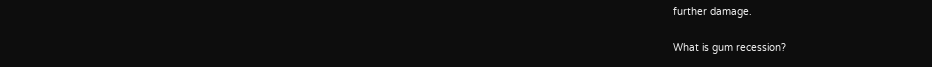further damage.

What is gum recession?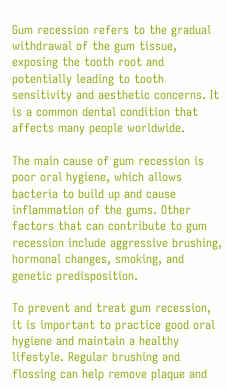Gum recession refers to the gradual withdrawal of the gum tissue, exposing the tooth root and potentially leading to tooth sensitivity and aesthetic concerns. It is a common dental condition that affects many people worldwide.

The main cause of gum recession is poor oral hygiene, which allows bacteria to build up and cause inflammation of the gums. Other factors that can contribute to gum recession include aggressive brushing, hormonal changes, smoking, and genetic predisposition.

To prevent and treat gum recession, it is important to practice good oral hygiene and maintain a healthy lifestyle. Regular brushing and flossing can help remove plaque and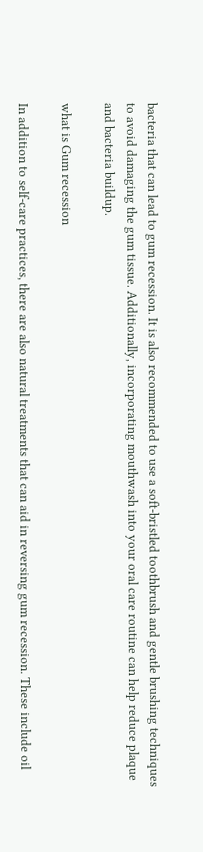bacteria that can lead to gum recession. It is also recommended to use a soft-bristled toothbrush and gentle brushing techniques to avoid damaging the gum tissue. Additionally, incorporating mouthwash into your oral care routine can help reduce plaque and bacteria buildup.

what is Gum recession

In addition to self-care practices, there are also natural treatments that can aid in reversing gum recession. These include oil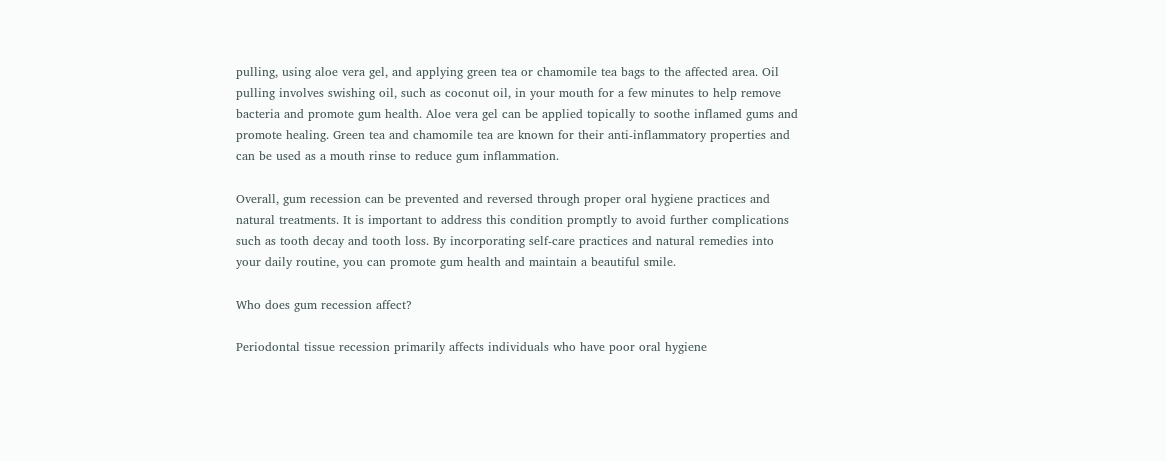pulling, using aloe vera gel, and applying green tea or chamomile tea bags to the affected area. Oil pulling involves swishing oil, such as coconut oil, in your mouth for a few minutes to help remove bacteria and promote gum health. Aloe vera gel can be applied topically to soothe inflamed gums and promote healing. Green tea and chamomile tea are known for their anti-inflammatory properties and can be used as a mouth rinse to reduce gum inflammation.

Overall, gum recession can be prevented and reversed through proper oral hygiene practices and natural treatments. It is important to address this condition promptly to avoid further complications such as tooth decay and tooth loss. By incorporating self-care practices and natural remedies into your daily routine, you can promote gum health and maintain a beautiful smile.

Who does gum recession affect?

Periodontal tissue recession primarily affects individuals who have poor oral hygiene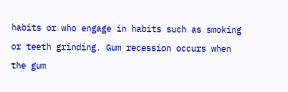habits or who engage in habits such as smoking or teeth grinding. Gum recession occurs when the gum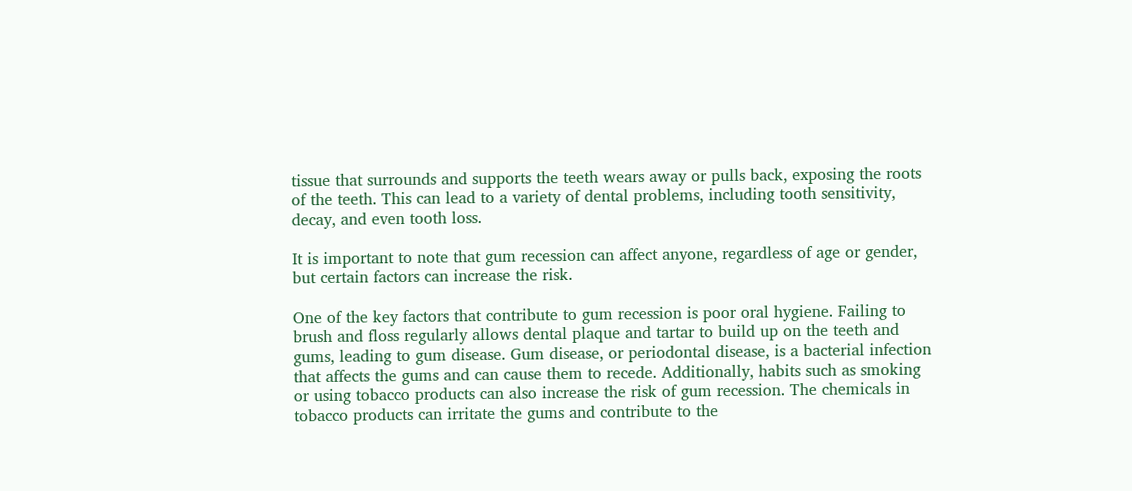tissue that surrounds and supports the teeth wears away or pulls back, exposing the roots of the teeth. This can lead to a variety of dental problems, including tooth sensitivity, decay, and even tooth loss.

It is important to note that gum recession can affect anyone, regardless of age or gender, but certain factors can increase the risk.

One of the key factors that contribute to gum recession is poor oral hygiene. Failing to brush and floss regularly allows dental plaque and tartar to build up on the teeth and gums, leading to gum disease. Gum disease, or periodontal disease, is a bacterial infection that affects the gums and can cause them to recede. Additionally, habits such as smoking or using tobacco products can also increase the risk of gum recession. The chemicals in tobacco products can irritate the gums and contribute to the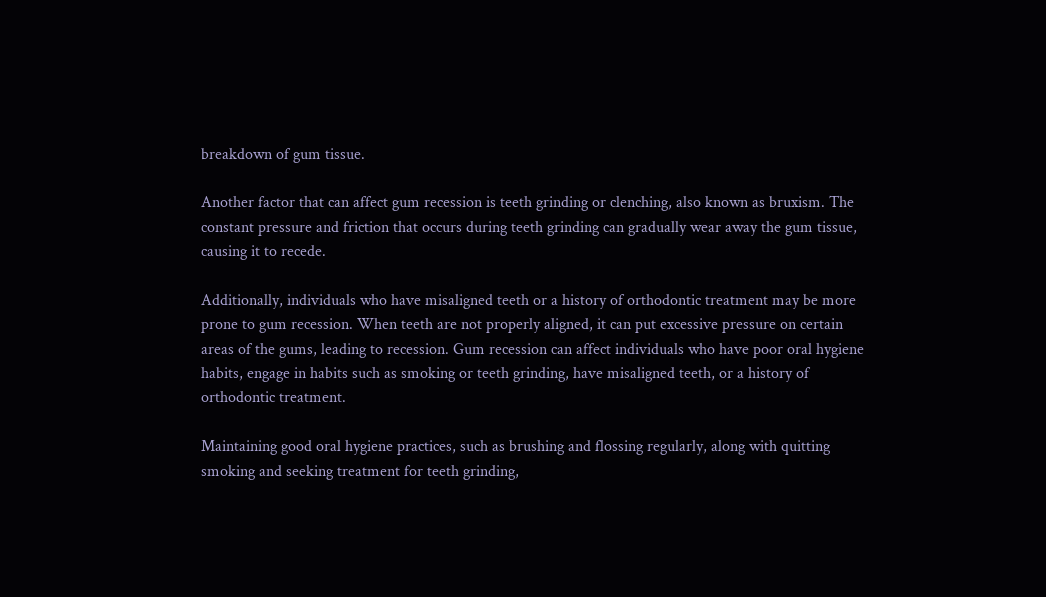breakdown of gum tissue.

Another factor that can affect gum recession is teeth grinding or clenching, also known as bruxism. The constant pressure and friction that occurs during teeth grinding can gradually wear away the gum tissue, causing it to recede.

Additionally, individuals who have misaligned teeth or a history of orthodontic treatment may be more prone to gum recession. When teeth are not properly aligned, it can put excessive pressure on certain areas of the gums, leading to recession. Gum recession can affect individuals who have poor oral hygiene habits, engage in habits such as smoking or teeth grinding, have misaligned teeth, or a history of orthodontic treatment.

Maintaining good oral hygiene practices, such as brushing and flossing regularly, along with quitting smoking and seeking treatment for teeth grinding,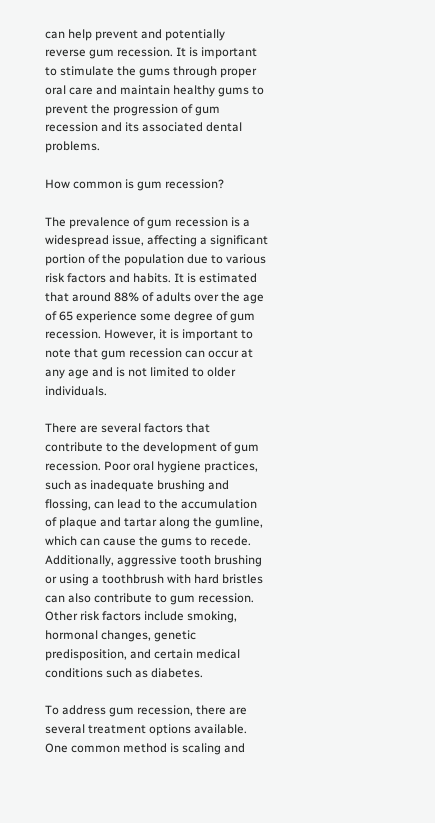can help prevent and potentially reverse gum recession. It is important to stimulate the gums through proper oral care and maintain healthy gums to prevent the progression of gum recession and its associated dental problems.

How common is gum recession?

The prevalence of gum recession is a widespread issue, affecting a significant portion of the population due to various risk factors and habits. It is estimated that around 88% of adults over the age of 65 experience some degree of gum recession. However, it is important to note that gum recession can occur at any age and is not limited to older individuals.

There are several factors that contribute to the development of gum recession. Poor oral hygiene practices, such as inadequate brushing and flossing, can lead to the accumulation of plaque and tartar along the gumline, which can cause the gums to recede. Additionally, aggressive tooth brushing or using a toothbrush with hard bristles can also contribute to gum recession. Other risk factors include smoking, hormonal changes, genetic predisposition, and certain medical conditions such as diabetes.

To address gum recession, there are several treatment options available. One common method is scaling and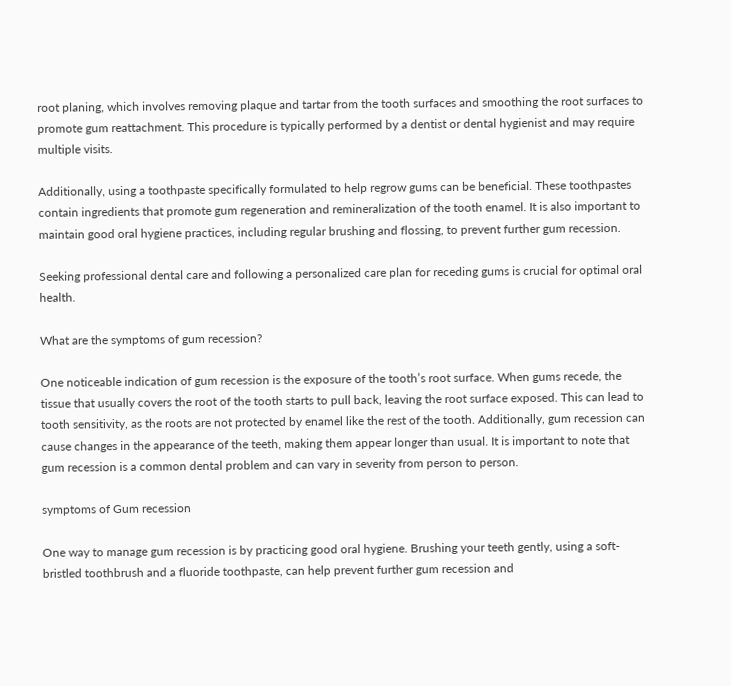root planing, which involves removing plaque and tartar from the tooth surfaces and smoothing the root surfaces to promote gum reattachment. This procedure is typically performed by a dentist or dental hygienist and may require multiple visits.

Additionally, using a toothpaste specifically formulated to help regrow gums can be beneficial. These toothpastes contain ingredients that promote gum regeneration and remineralization of the tooth enamel. It is also important to maintain good oral hygiene practices, including regular brushing and flossing, to prevent further gum recession.

Seeking professional dental care and following a personalized care plan for receding gums is crucial for optimal oral health.

What are the symptoms of gum recession?

One noticeable indication of gum recession is the exposure of the tooth’s root surface. When gums recede, the tissue that usually covers the root of the tooth starts to pull back, leaving the root surface exposed. This can lead to tooth sensitivity, as the roots are not protected by enamel like the rest of the tooth. Additionally, gum recession can cause changes in the appearance of the teeth, making them appear longer than usual. It is important to note that gum recession is a common dental problem and can vary in severity from person to person.

symptoms of Gum recession

One way to manage gum recession is by practicing good oral hygiene. Brushing your teeth gently, using a soft-bristled toothbrush and a fluoride toothpaste, can help prevent further gum recession and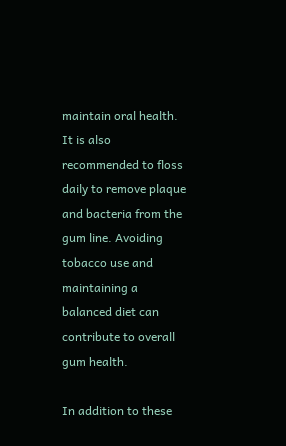maintain oral health. It is also recommended to floss daily to remove plaque and bacteria from the gum line. Avoiding tobacco use and maintaining a balanced diet can contribute to overall gum health.

In addition to these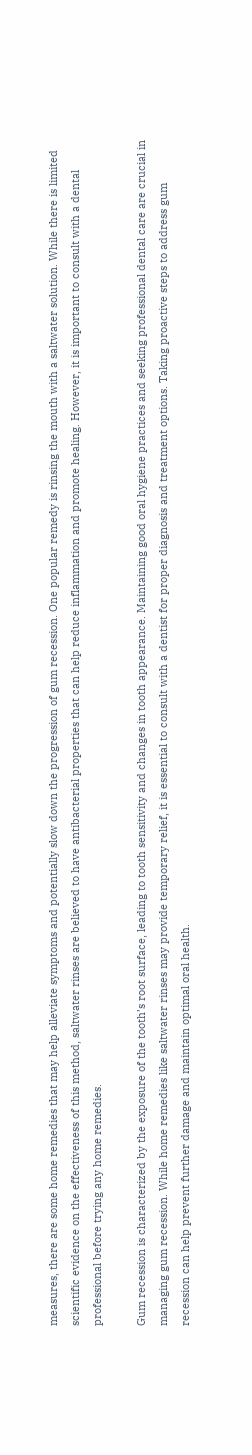measures, there are some home remedies that may help alleviate symptoms and potentially slow down the progression of gum recession. One popular remedy is rinsing the mouth with a saltwater solution. While there is limited scientific evidence on the effectiveness of this method, saltwater rinses are believed to have antibacterial properties that can help reduce inflammation and promote healing. However, it is important to consult with a dental professional before trying any home remedies.

Gum recession is characterized by the exposure of the tooth’s root surface, leading to tooth sensitivity and changes in tooth appearance. Maintaining good oral hygiene practices and seeking professional dental care are crucial in managing gum recession. While home remedies like saltwater rinses may provide temporary relief, it is essential to consult with a dentist for proper diagnosis and treatment options. Taking proactive steps to address gum recession can help prevent further damage and maintain optimal oral health.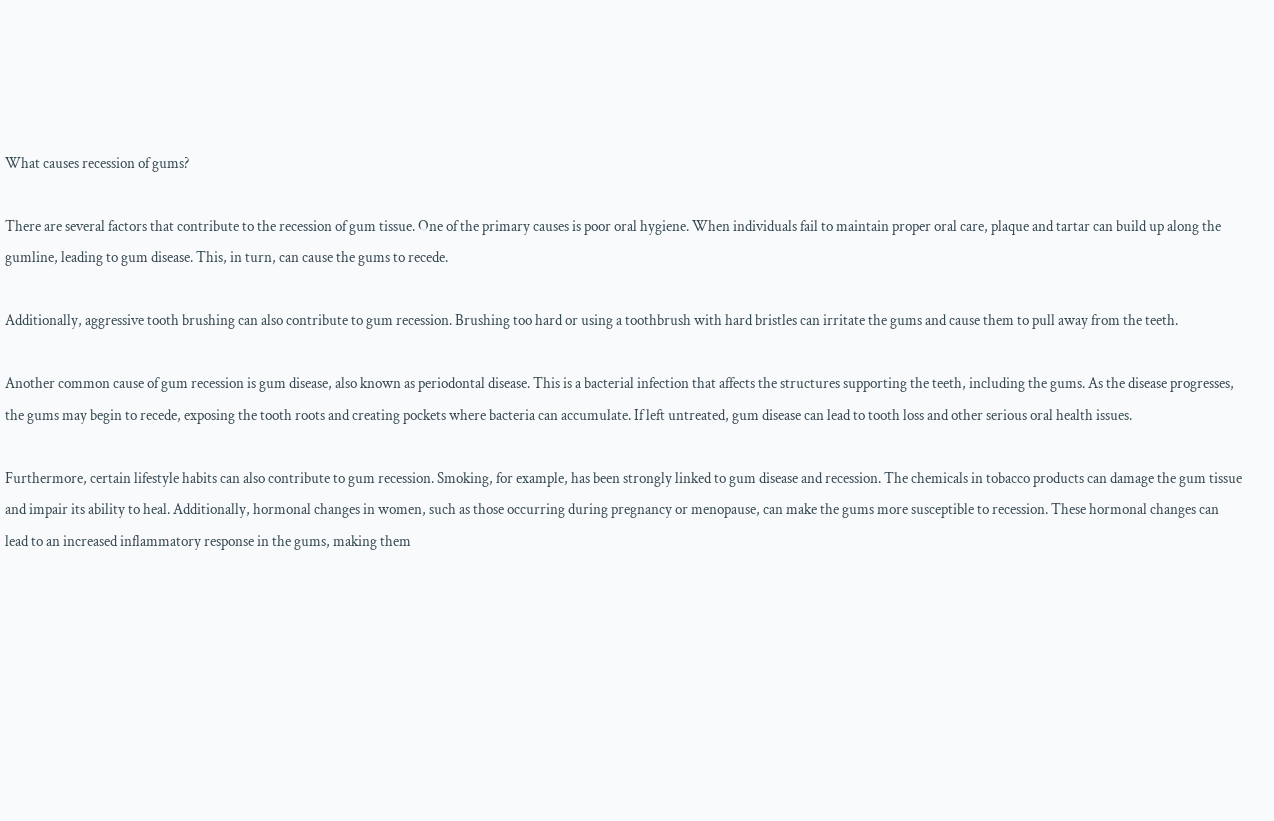What causes recession of gums?

There are several factors that contribute to the recession of gum tissue. One of the primary causes is poor oral hygiene. When individuals fail to maintain proper oral care, plaque and tartar can build up along the gumline, leading to gum disease. This, in turn, can cause the gums to recede.

Additionally, aggressive tooth brushing can also contribute to gum recession. Brushing too hard or using a toothbrush with hard bristles can irritate the gums and cause them to pull away from the teeth.

Another common cause of gum recession is gum disease, also known as periodontal disease. This is a bacterial infection that affects the structures supporting the teeth, including the gums. As the disease progresses, the gums may begin to recede, exposing the tooth roots and creating pockets where bacteria can accumulate. If left untreated, gum disease can lead to tooth loss and other serious oral health issues.

Furthermore, certain lifestyle habits can also contribute to gum recession. Smoking, for example, has been strongly linked to gum disease and recession. The chemicals in tobacco products can damage the gum tissue and impair its ability to heal. Additionally, hormonal changes in women, such as those occurring during pregnancy or menopause, can make the gums more susceptible to recession. These hormonal changes can lead to an increased inflammatory response in the gums, making them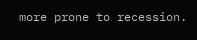more prone to recession.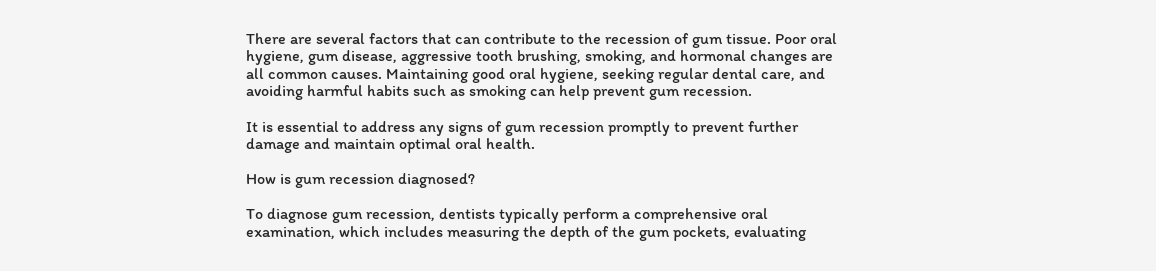There are several factors that can contribute to the recession of gum tissue. Poor oral hygiene, gum disease, aggressive tooth brushing, smoking, and hormonal changes are all common causes. Maintaining good oral hygiene, seeking regular dental care, and avoiding harmful habits such as smoking can help prevent gum recession.

It is essential to address any signs of gum recession promptly to prevent further damage and maintain optimal oral health.

How is gum recession diagnosed?

To diagnose gum recession, dentists typically perform a comprehensive oral examination, which includes measuring the depth of the gum pockets, evaluating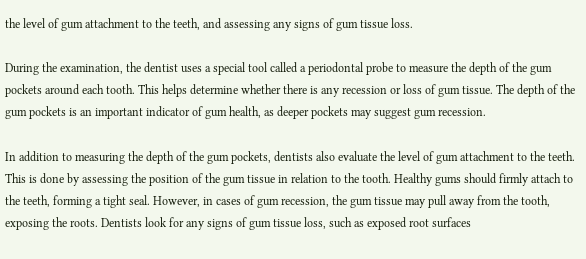the level of gum attachment to the teeth, and assessing any signs of gum tissue loss.

During the examination, the dentist uses a special tool called a periodontal probe to measure the depth of the gum pockets around each tooth. This helps determine whether there is any recession or loss of gum tissue. The depth of the gum pockets is an important indicator of gum health, as deeper pockets may suggest gum recession.

In addition to measuring the depth of the gum pockets, dentists also evaluate the level of gum attachment to the teeth. This is done by assessing the position of the gum tissue in relation to the tooth. Healthy gums should firmly attach to the teeth, forming a tight seal. However, in cases of gum recession, the gum tissue may pull away from the tooth, exposing the roots. Dentists look for any signs of gum tissue loss, such as exposed root surfaces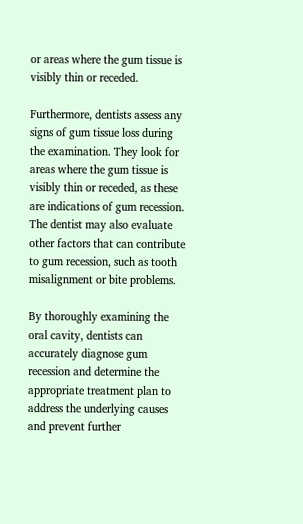or areas where the gum tissue is visibly thin or receded.

Furthermore, dentists assess any signs of gum tissue loss during the examination. They look for areas where the gum tissue is visibly thin or receded, as these are indications of gum recession. The dentist may also evaluate other factors that can contribute to gum recession, such as tooth misalignment or bite problems.

By thoroughly examining the oral cavity, dentists can accurately diagnose gum recession and determine the appropriate treatment plan to address the underlying causes and prevent further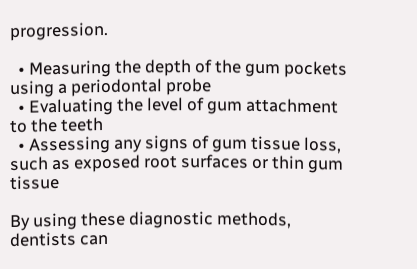progression.

  • Measuring the depth of the gum pockets using a periodontal probe
  • Evaluating the level of gum attachment to the teeth
  • Assessing any signs of gum tissue loss, such as exposed root surfaces or thin gum tissue

By using these diagnostic methods, dentists can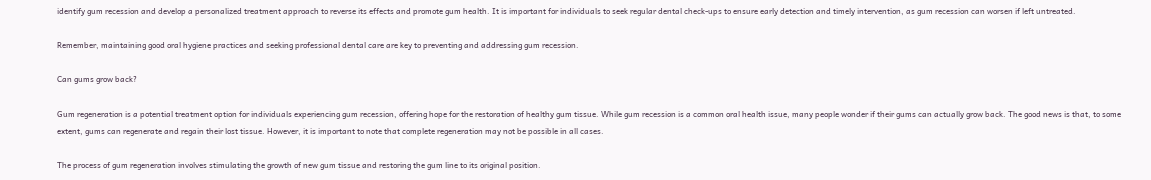identify gum recession and develop a personalized treatment approach to reverse its effects and promote gum health. It is important for individuals to seek regular dental check-ups to ensure early detection and timely intervention, as gum recession can worsen if left untreated.

Remember, maintaining good oral hygiene practices and seeking professional dental care are key to preventing and addressing gum recession.

Can gums grow back?

Gum regeneration is a potential treatment option for individuals experiencing gum recession, offering hope for the restoration of healthy gum tissue. While gum recession is a common oral health issue, many people wonder if their gums can actually grow back. The good news is that, to some extent, gums can regenerate and regain their lost tissue. However, it is important to note that complete regeneration may not be possible in all cases.

The process of gum regeneration involves stimulating the growth of new gum tissue and restoring the gum line to its original position.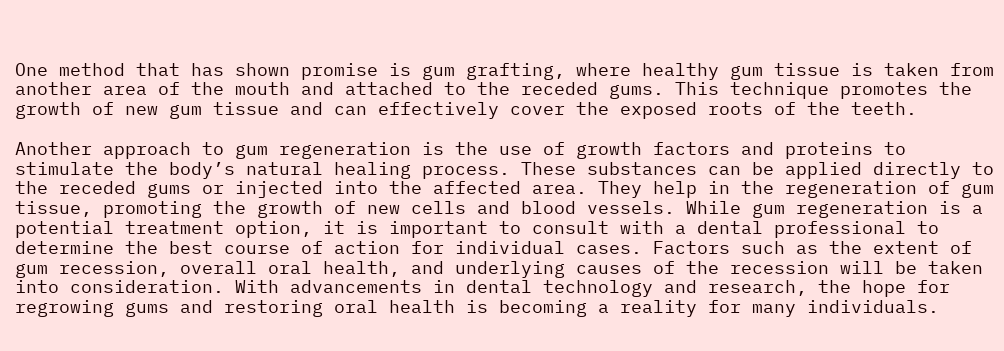One method that has shown promise is gum grafting, where healthy gum tissue is taken from another area of the mouth and attached to the receded gums. This technique promotes the growth of new gum tissue and can effectively cover the exposed roots of the teeth.

Another approach to gum regeneration is the use of growth factors and proteins to stimulate the body’s natural healing process. These substances can be applied directly to the receded gums or injected into the affected area. They help in the regeneration of gum tissue, promoting the growth of new cells and blood vessels. While gum regeneration is a potential treatment option, it is important to consult with a dental professional to determine the best course of action for individual cases. Factors such as the extent of gum recession, overall oral health, and underlying causes of the recession will be taken into consideration. With advancements in dental technology and research, the hope for regrowing gums and restoring oral health is becoming a reality for many individuals.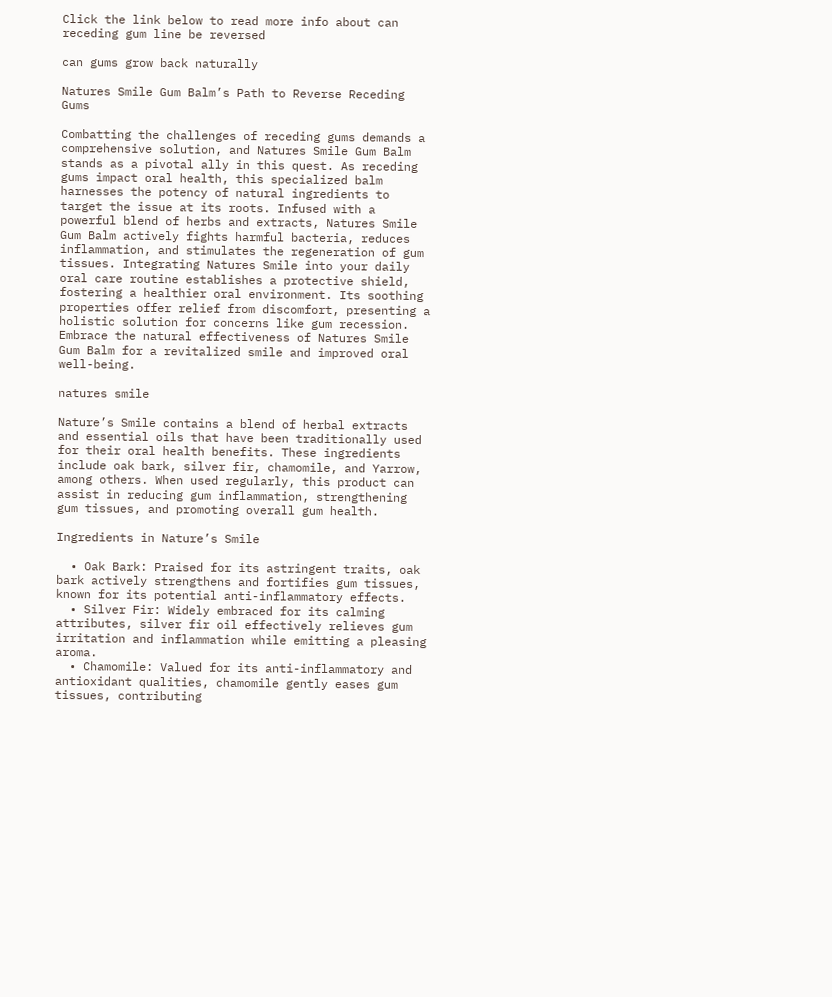Click the link below to read more info about can receding gum line be reversed

can gums grow back naturally

Natures Smile Gum Balm’s Path to Reverse Receding Gums

Combatting the challenges of receding gums demands a comprehensive solution, and Natures Smile Gum Balm stands as a pivotal ally in this quest. As receding gums impact oral health, this specialized balm harnesses the potency of natural ingredients to target the issue at its roots. Infused with a powerful blend of herbs and extracts, Natures Smile Gum Balm actively fights harmful bacteria, reduces inflammation, and stimulates the regeneration of gum tissues. Integrating Natures Smile into your daily oral care routine establishes a protective shield, fostering a healthier oral environment. Its soothing properties offer relief from discomfort, presenting a holistic solution for concerns like gum recession. Embrace the natural effectiveness of Natures Smile Gum Balm for a revitalized smile and improved oral well-being.

natures smile

Nature’s Smile contains a blend of herbal extracts and essential oils that have been traditionally used for their oral health benefits. These ingredients include oak bark, silver fir, chamomile, and Yarrow, among others. When used regularly, this product can assist in reducing gum inflammation, strengthening gum tissues, and promoting overall gum health.

Ingredients in Nature’s Smile

  • Oak Bark: Praised for its astringent traits, oak bark actively strengthens and fortifies gum tissues, known for its potential anti-inflammatory effects.
  • Silver Fir: Widely embraced for its calming attributes, silver fir oil effectively relieves gum irritation and inflammation while emitting a pleasing aroma.
  • Chamomile: Valued for its anti-inflammatory and antioxidant qualities, chamomile gently eases gum tissues, contributing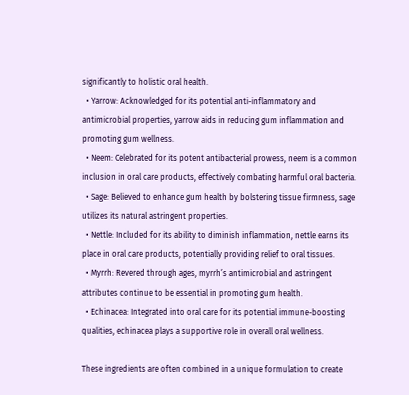significantly to holistic oral health.
  • Yarrow: Acknowledged for its potential anti-inflammatory and antimicrobial properties, yarrow aids in reducing gum inflammation and promoting gum wellness.
  • Neem: Celebrated for its potent antibacterial prowess, neem is a common inclusion in oral care products, effectively combating harmful oral bacteria.
  • Sage: Believed to enhance gum health by bolstering tissue firmness, sage utilizes its natural astringent properties.
  • Nettle: Included for its ability to diminish inflammation, nettle earns its place in oral care products, potentially providing relief to oral tissues.
  • Myrrh: Revered through ages, myrrh’s antimicrobial and astringent attributes continue to be essential in promoting gum health.
  • Echinacea: Integrated into oral care for its potential immune-boosting qualities, echinacea plays a supportive role in overall oral wellness.

These ingredients are often combined in a unique formulation to create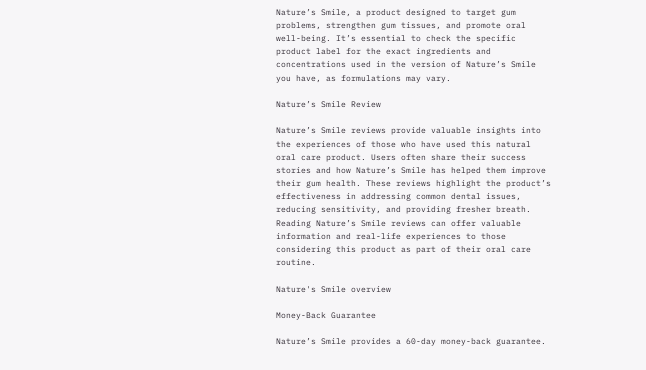Nature’s Smile, a product designed to target gum problems, strengthen gum tissues, and promote oral well-being. It’s essential to check the specific product label for the exact ingredients and concentrations used in the version of Nature’s Smile you have, as formulations may vary.

Nature’s Smile Review

Nature’s Smile reviews provide valuable insights into the experiences of those who have used this natural oral care product. Users often share their success stories and how Nature’s Smile has helped them improve their gum health. These reviews highlight the product’s effectiveness in addressing common dental issues, reducing sensitivity, and providing fresher breath. Reading Nature’s Smile reviews can offer valuable information and real-life experiences to those considering this product as part of their oral care routine.

Nature's Smile overview

Money-Back Guarantee

Nature’s Smile provides a 60-day money-back guarantee.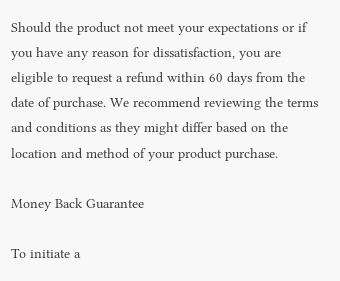Should the product not meet your expectations or if you have any reason for dissatisfaction, you are eligible to request a refund within 60 days from the date of purchase. We recommend reviewing the terms and conditions as they might differ based on the location and method of your product purchase.

Money Back Guarantee

To initiate a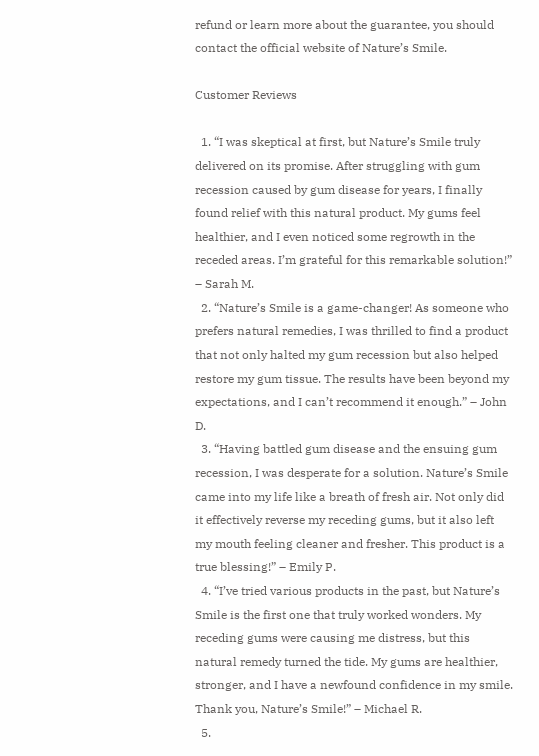refund or learn more about the guarantee, you should contact the official website of Nature’s Smile.

Customer Reviews

  1. “I was skeptical at first, but Nature’s Smile truly delivered on its promise. After struggling with gum recession caused by gum disease for years, I finally found relief with this natural product. My gums feel healthier, and I even noticed some regrowth in the receded areas. I’m grateful for this remarkable solution!” – Sarah M.
  2. “Nature’s Smile is a game-changer! As someone who prefers natural remedies, I was thrilled to find a product that not only halted my gum recession but also helped restore my gum tissue. The results have been beyond my expectations, and I can’t recommend it enough.” – John D.
  3. “Having battled gum disease and the ensuing gum recession, I was desperate for a solution. Nature’s Smile came into my life like a breath of fresh air. Not only did it effectively reverse my receding gums, but it also left my mouth feeling cleaner and fresher. This product is a true blessing!” – Emily P.
  4. “I’ve tried various products in the past, but Nature’s Smile is the first one that truly worked wonders. My receding gums were causing me distress, but this natural remedy turned the tide. My gums are healthier, stronger, and I have a newfound confidence in my smile. Thank you, Nature’s Smile!” – Michael R.
  5.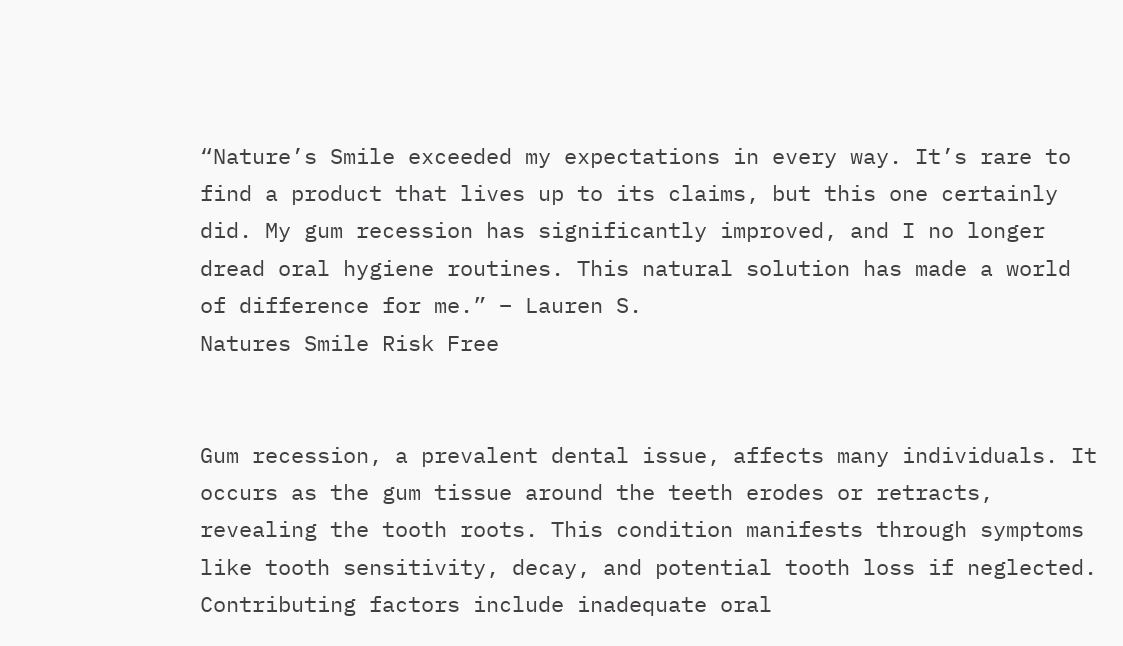“Nature’s Smile exceeded my expectations in every way. It’s rare to find a product that lives up to its claims, but this one certainly did. My gum recession has significantly improved, and I no longer dread oral hygiene routines. This natural solution has made a world of difference for me.” – Lauren S.
Natures Smile Risk Free


Gum recession, a prevalent dental issue, affects many individuals. It occurs as the gum tissue around the teeth erodes or retracts, revealing the tooth roots. This condition manifests through symptoms like tooth sensitivity, decay, and potential tooth loss if neglected. Contributing factors include inadequate oral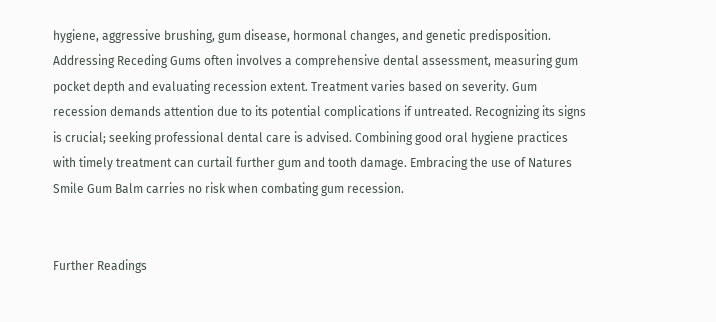hygiene, aggressive brushing, gum disease, hormonal changes, and genetic predisposition. Addressing Receding Gums often involves a comprehensive dental assessment, measuring gum pocket depth and evaluating recession extent. Treatment varies based on severity. Gum recession demands attention due to its potential complications if untreated. Recognizing its signs is crucial; seeking professional dental care is advised. Combining good oral hygiene practices with timely treatment can curtail further gum and tooth damage. Embracing the use of Natures Smile Gum Balm carries no risk when combating gum recession.


Further Readings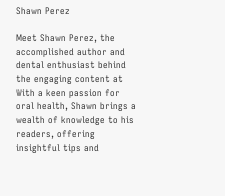Shawn Perez

Meet Shawn Perez, the accomplished author and dental enthusiast behind the engaging content at With a keen passion for oral health, Shawn brings a wealth of knowledge to his readers, offering insightful tips and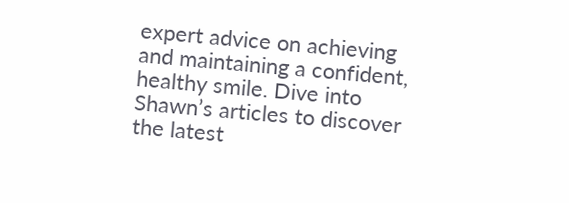expert advice on achieving and maintaining a confident, healthy smile. Dive into Shawn’s articles to discover the latest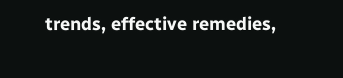trends, effective remedies,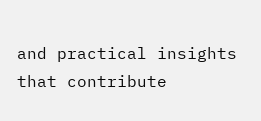and practical insights that contribute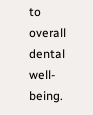to overall dental well-being.